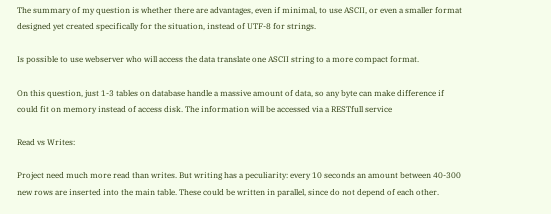The summary of my question is whether there are advantages, even if minimal, to use ASCII, or even a smaller format designed yet created specifically for the situation, instead of UTF-8 for strings.

Is possible to use webserver who will access the data translate one ASCII string to a more compact format.

On this question, just 1-3 tables on database handle a massive amount of data, so any byte can make difference if could fit on memory instead of access disk. The information will be accessed via a RESTfull service

Read vs Writes:

Project need much more read than writes. But writing has a peculiarity: every 10 seconds an amount between 40-300 new rows are inserted into the main table. These could be written in parallel, since do not depend of each other.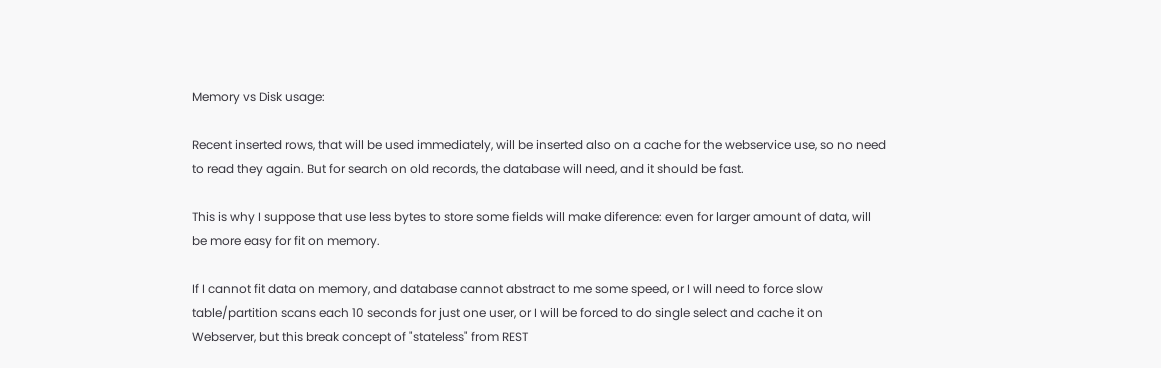Memory vs Disk usage:

Recent inserted rows, that will be used immediately, will be inserted also on a cache for the webservice use, so no need to read they again. But for search on old records, the database will need, and it should be fast.

This is why I suppose that use less bytes to store some fields will make diference: even for larger amount of data, will be more easy for fit on memory.

If I cannot fit data on memory, and database cannot abstract to me some speed, or I will need to force slow table/partition scans each 10 seconds for just one user, or I will be forced to do single select and cache it on Webserver, but this break concept of "stateless" from REST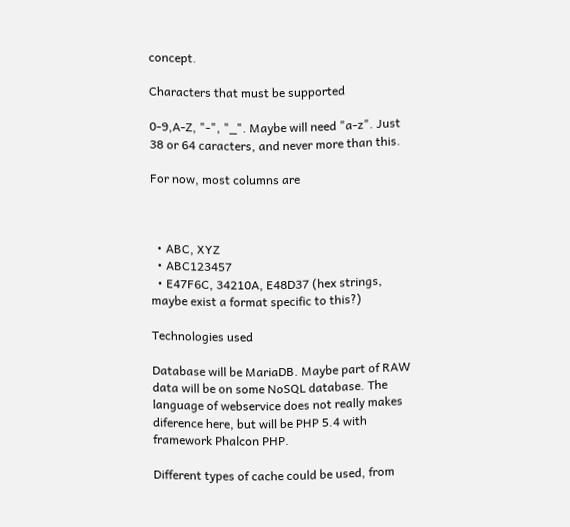concept.

Characters that must be supported

0-9,A-Z, "-", "_". Maybe will need "a-z". Just 38 or 64 caracters, and never more than this.

For now, most columns are



  • ABC, XYZ
  • ABC123457
  • E47F6C, 34210A, E48D37 (hex strings, maybe exist a format specific to this?)

Technologies used

Database will be MariaDB. Maybe part of RAW data will be on some NoSQL database. The language of webservice does not really makes diference here, but will be PHP 5.4 with framework Phalcon PHP.

Different types of cache could be used, from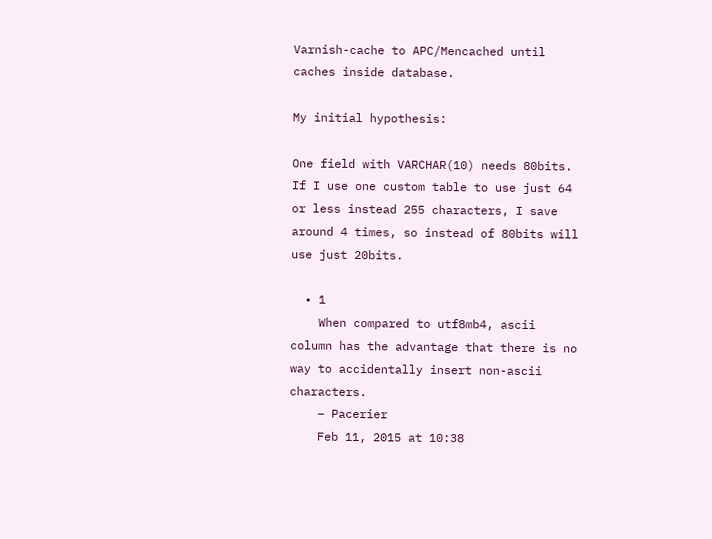Varnish-cache to APC/Mencached until caches inside database.

My initial hypothesis:

One field with VARCHAR(10) needs 80bits. If I use one custom table to use just 64 or less instead 255 characters, I save around 4 times, so instead of 80bits will use just 20bits.

  • 1
    When compared to utf8mb4, ascii column has the advantage that there is no way to accidentally insert non-ascii characters.
    – Pacerier
    Feb 11, 2015 at 10:38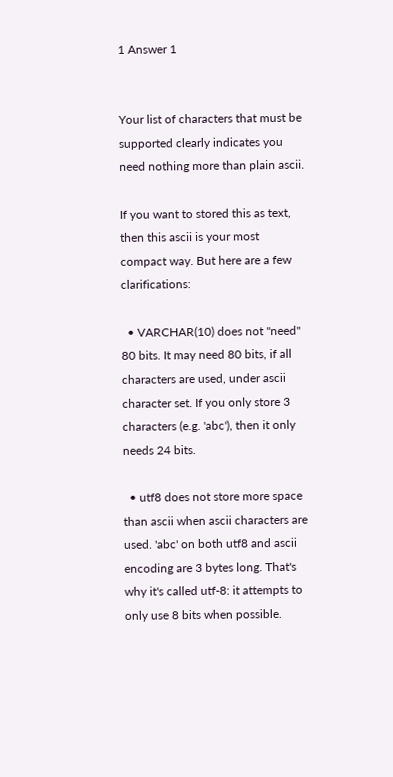1 Answer 1


Your list of characters that must be supported clearly indicates you need nothing more than plain ascii.

If you want to stored this as text, then this ascii is your most compact way. But here are a few clarifications:

  • VARCHAR(10) does not "need" 80 bits. It may need 80 bits, if all characters are used, under ascii character set. If you only store 3 characters (e.g. 'abc'), then it only needs 24 bits.

  • utf8 does not store more space than ascii when ascii characters are used. 'abc' on both utf8 and ascii encoding are 3 bytes long. That's why it's called utf-8: it attempts to only use 8 bits when possible.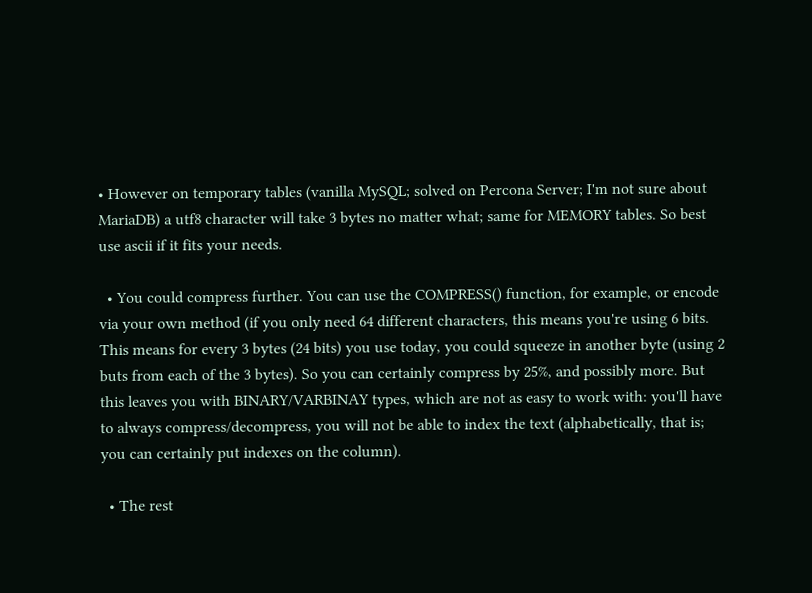• However on temporary tables (vanilla MySQL; solved on Percona Server; I'm not sure about MariaDB) a utf8 character will take 3 bytes no matter what; same for MEMORY tables. So best use ascii if it fits your needs.

  • You could compress further. You can use the COMPRESS() function, for example, or encode via your own method (if you only need 64 different characters, this means you're using 6 bits. This means for every 3 bytes (24 bits) you use today, you could squeeze in another byte (using 2 buts from each of the 3 bytes). So you can certainly compress by 25%, and possibly more. But this leaves you with BINARY/VARBINAY types, which are not as easy to work with: you'll have to always compress/decompress, you will not be able to index the text (alphabetically, that is; you can certainly put indexes on the column).

  • The rest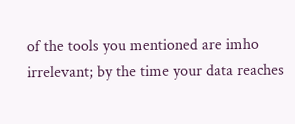of the tools you mentioned are imho irrelevant; by the time your data reaches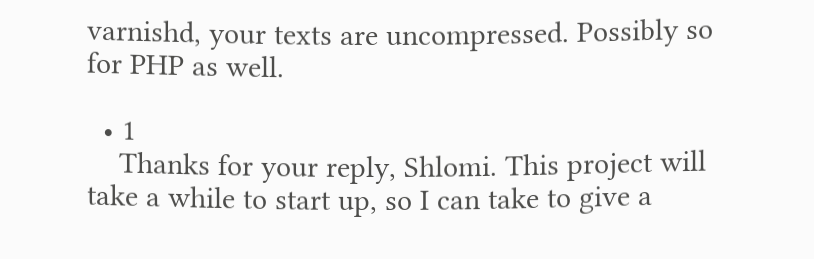varnishd, your texts are uncompressed. Possibly so for PHP as well.

  • 1
    Thanks for your reply, Shlomi. This project will take a while to start up, so I can take to give a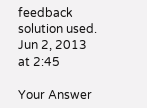feedback solution used. Jun 2, 2013 at 2:45

Your Answer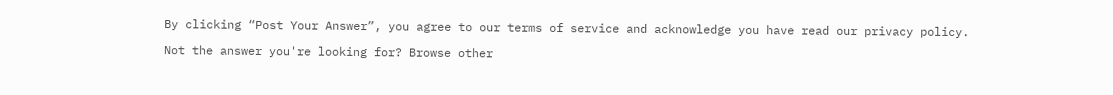By clicking “Post Your Answer”, you agree to our terms of service and acknowledge you have read our privacy policy.

Not the answer you're looking for? Browse other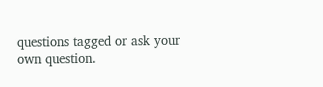questions tagged or ask your own question.